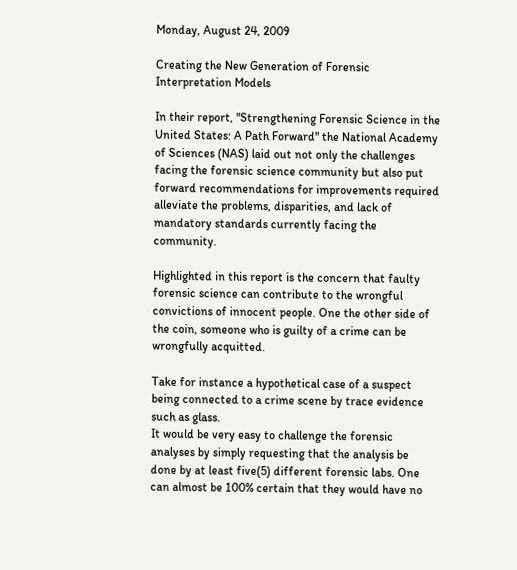Monday, August 24, 2009

Creating the New Generation of Forensic Interpretation Models

In their report, "Strengthening Forensic Science in the United States: A Path Forward" the National Academy of Sciences (NAS) laid out not only the challenges facing the forensic science community but also put forward recommendations for improvements required alleviate the problems, disparities, and lack of mandatory standards currently facing the community.

Highlighted in this report is the concern that faulty forensic science can contribute to the wrongful convictions of innocent people. One the other side of the coin, someone who is guilty of a crime can be wrongfully acquitted.

Take for instance a hypothetical case of a suspect being connected to a crime scene by trace evidence such as glass.
It would be very easy to challenge the forensic analyses by simply requesting that the analysis be done by at least five(5) different forensic labs. One can almost be 100% certain that they would have no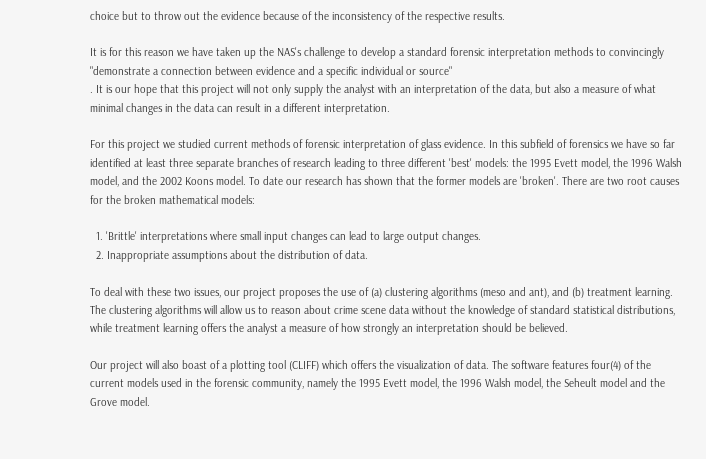choice but to throw out the evidence because of the inconsistency of the respective results.

It is for this reason we have taken up the NAS's challenge to develop a standard forensic interpretation methods to convincingly "demonstrate a connection between evidence and a specific individual or source"
. It is our hope that this project will not only supply the analyst with an interpretation of the data, but also a measure of what minimal changes in the data can result in a different interpretation.

For this project we studied current methods of forensic interpretation of glass evidence. In this subfield of forensics we have so far identified at least three separate branches of research leading to three different 'best' models: the 1995 Evett model, the 1996 Walsh model, and the 2002 Koons model. To date our research has shown that the former models are 'broken'. There are two root causes for the broken mathematical models:

  1. 'Brittle' interpretations where small input changes can lead to large output changes.
  2. Inappropriate assumptions about the distribution of data.

To deal with these two issues, our project proposes the use of (a) clustering algorithms (meso and ant), and (b) treatment learning. The clustering algorithms will allow us to reason about crime scene data without the knowledge of standard statistical distributions, while treatment learning offers the analyst a measure of how strongly an interpretation should be believed.

Our project will also boast of a plotting tool (CLIFF) which offers the visualization of data. The software features four(4) of the current models used in the forensic community, namely the 1995 Evett model, the 1996 Walsh model, the Seheult model and the Grove model.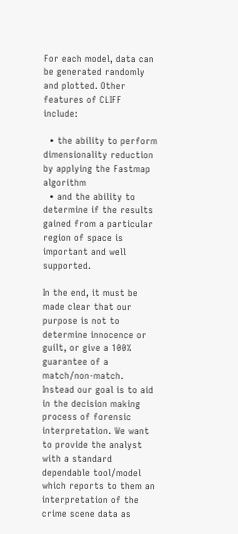For each model, data can be generated randomly and plotted. Other features of CLIFF include:

  • the ability to perform dimensionality reduction by applying the Fastmap algorithm
  • and the ability to determine if the results gained from a particular region of space is important and well supported.

In the end, it must be made clear that our purpose is not to determine innocence or guilt, or give a 100% guarantee of a match/non-match. Instead our goal is to aid in the decision making process of forensic interpretation. We want to provide the analyst with a standard dependable tool/model which reports to them an interpretation of the crime scene data as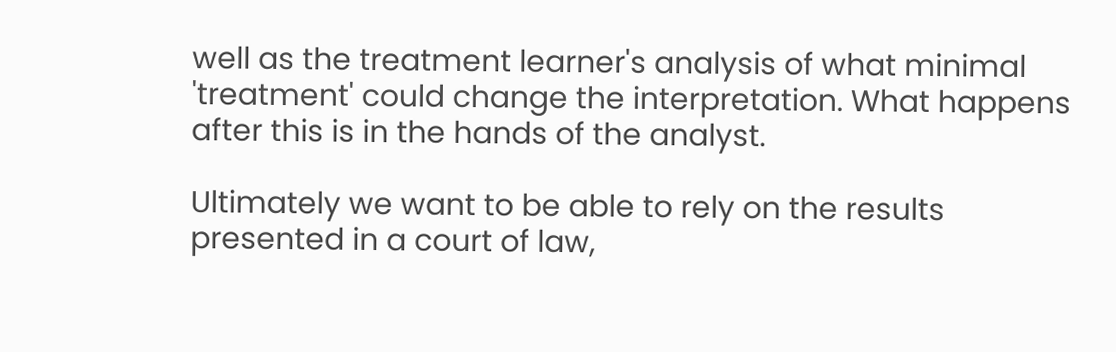well as the treatment learner's analysis of what minimal 'treatment' could change the interpretation. What happens after this is in the hands of the analyst.

Ultimately we want to be able to rely on the results presented in a court of law,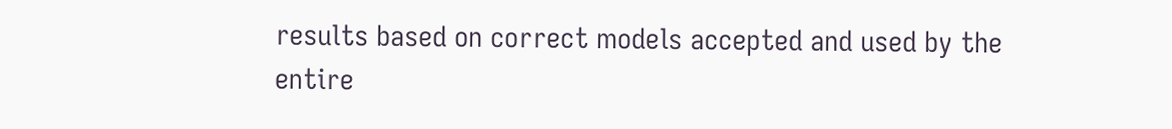results based on correct models accepted and used by the entire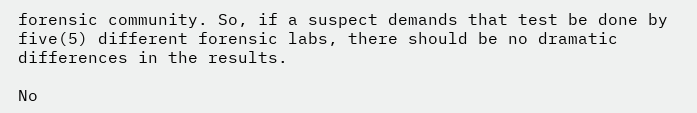forensic community. So, if a suspect demands that test be done by five(5) different forensic labs, there should be no dramatic differences in the results.

No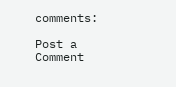comments:

Post a Comment